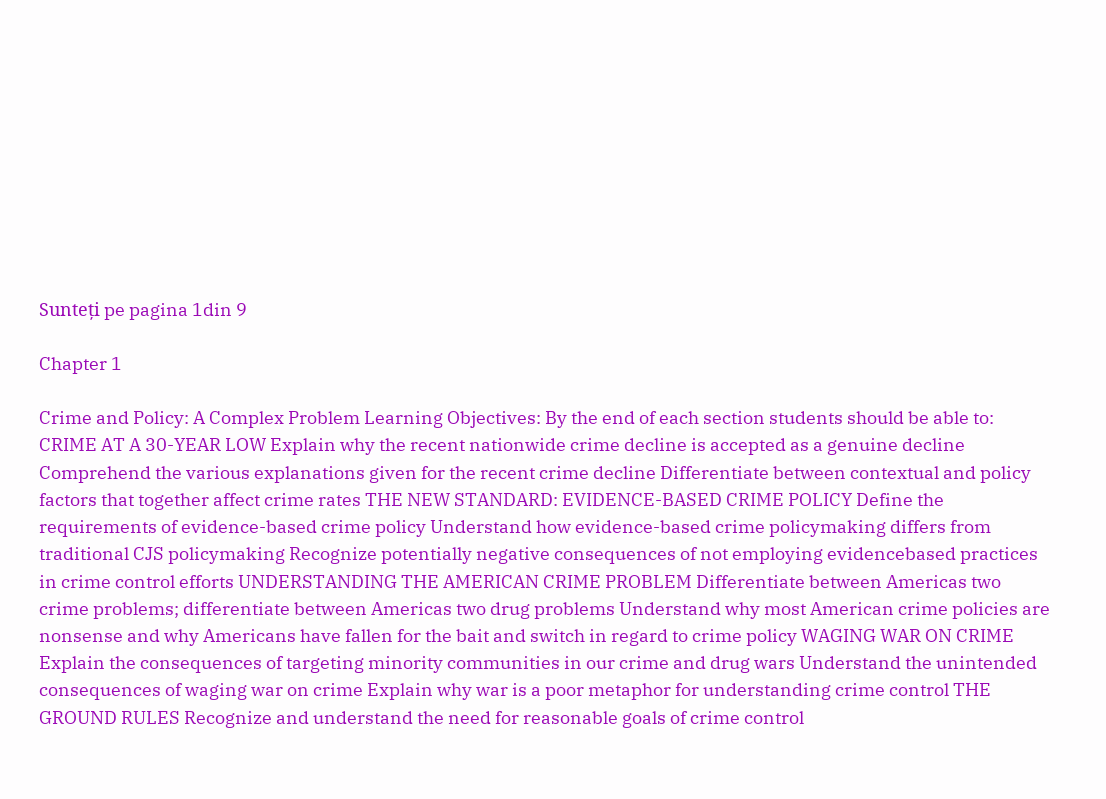Sunteți pe pagina 1din 9

Chapter 1

Crime and Policy: A Complex Problem Learning Objectives: By the end of each section students should be able to: CRIME AT A 30-YEAR LOW Explain why the recent nationwide crime decline is accepted as a genuine decline Comprehend the various explanations given for the recent crime decline Differentiate between contextual and policy factors that together affect crime rates THE NEW STANDARD: EVIDENCE-BASED CRIME POLICY Define the requirements of evidence-based crime policy Understand how evidence-based crime policymaking differs from traditional CJS policymaking Recognize potentially negative consequences of not employing evidencebased practices in crime control efforts UNDERSTANDING THE AMERICAN CRIME PROBLEM Differentiate between Americas two crime problems; differentiate between Americas two drug problems Understand why most American crime policies are nonsense and why Americans have fallen for the bait and switch in regard to crime policy WAGING WAR ON CRIME Explain the consequences of targeting minority communities in our crime and drug wars Understand the unintended consequences of waging war on crime Explain why war is a poor metaphor for understanding crime control THE GROUND RULES Recognize and understand the need for reasonable goals of crime control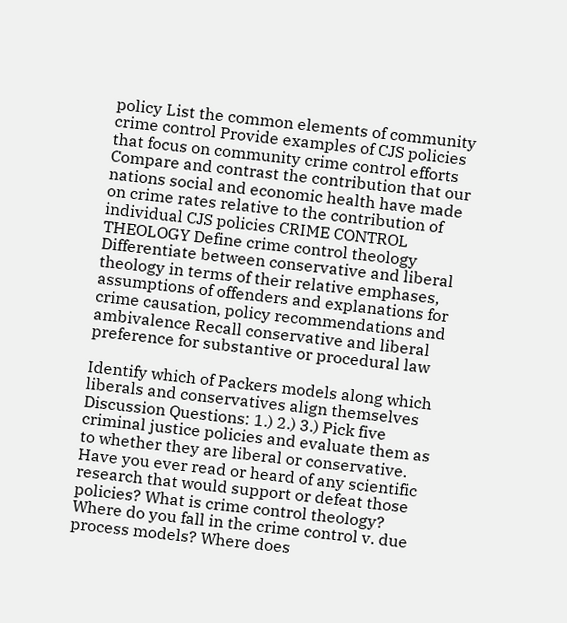policy List the common elements of community crime control Provide examples of CJS policies that focus on community crime control efforts Compare and contrast the contribution that our nations social and economic health have made on crime rates relative to the contribution of individual CJS policies CRIME CONTROL THEOLOGY Define crime control theology Differentiate between conservative and liberal theology in terms of their relative emphases, assumptions of offenders and explanations for crime causation, policy recommendations and ambivalence Recall conservative and liberal preference for substantive or procedural law

Identify which of Packers models along which liberals and conservatives align themselves Discussion Questions: 1.) 2.) 3.) Pick five criminal justice policies and evaluate them as to whether they are liberal or conservative. Have you ever read or heard of any scientific research that would support or defeat those policies? What is crime control theology? Where do you fall in the crime control v. due process models? Where does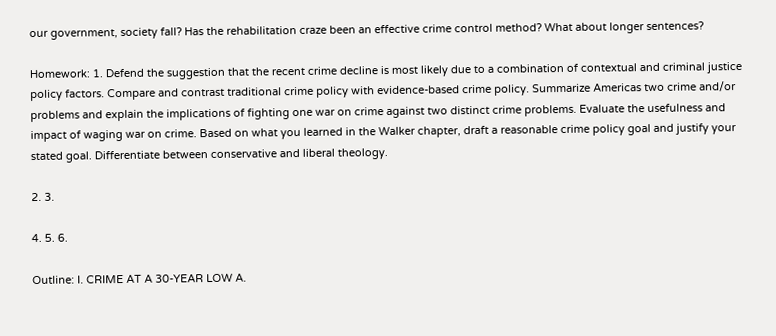our government, society fall? Has the rehabilitation craze been an effective crime control method? What about longer sentences?

Homework: 1. Defend the suggestion that the recent crime decline is most likely due to a combination of contextual and criminal justice policy factors. Compare and contrast traditional crime policy with evidence-based crime policy. Summarize Americas two crime and/or problems and explain the implications of fighting one war on crime against two distinct crime problems. Evaluate the usefulness and impact of waging war on crime. Based on what you learned in the Walker chapter, draft a reasonable crime policy goal and justify your stated goal. Differentiate between conservative and liberal theology.

2. 3.

4. 5. 6.

Outline: I. CRIME AT A 30-YEAR LOW A.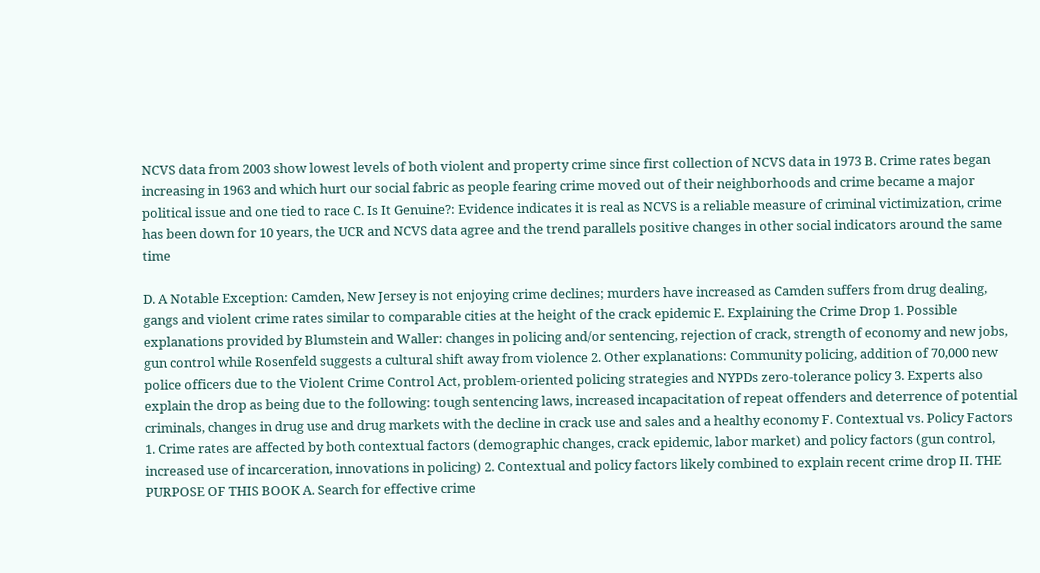NCVS data from 2003 show lowest levels of both violent and property crime since first collection of NCVS data in 1973 B. Crime rates began increasing in 1963 and which hurt our social fabric as people fearing crime moved out of their neighborhoods and crime became a major political issue and one tied to race C. Is It Genuine?: Evidence indicates it is real as NCVS is a reliable measure of criminal victimization, crime has been down for 10 years, the UCR and NCVS data agree and the trend parallels positive changes in other social indicators around the same time

D. A Notable Exception: Camden, New Jersey is not enjoying crime declines; murders have increased as Camden suffers from drug dealing, gangs and violent crime rates similar to comparable cities at the height of the crack epidemic E. Explaining the Crime Drop 1. Possible explanations provided by Blumstein and Waller: changes in policing and/or sentencing, rejection of crack, strength of economy and new jobs, gun control while Rosenfeld suggests a cultural shift away from violence 2. Other explanations: Community policing, addition of 70,000 new police officers due to the Violent Crime Control Act, problem-oriented policing strategies and NYPDs zero-tolerance policy 3. Experts also explain the drop as being due to the following: tough sentencing laws, increased incapacitation of repeat offenders and deterrence of potential criminals, changes in drug use and drug markets with the decline in crack use and sales and a healthy economy F. Contextual vs. Policy Factors 1. Crime rates are affected by both contextual factors (demographic changes, crack epidemic, labor market) and policy factors (gun control, increased use of incarceration, innovations in policing) 2. Contextual and policy factors likely combined to explain recent crime drop II. THE PURPOSE OF THIS BOOK A. Search for effective crime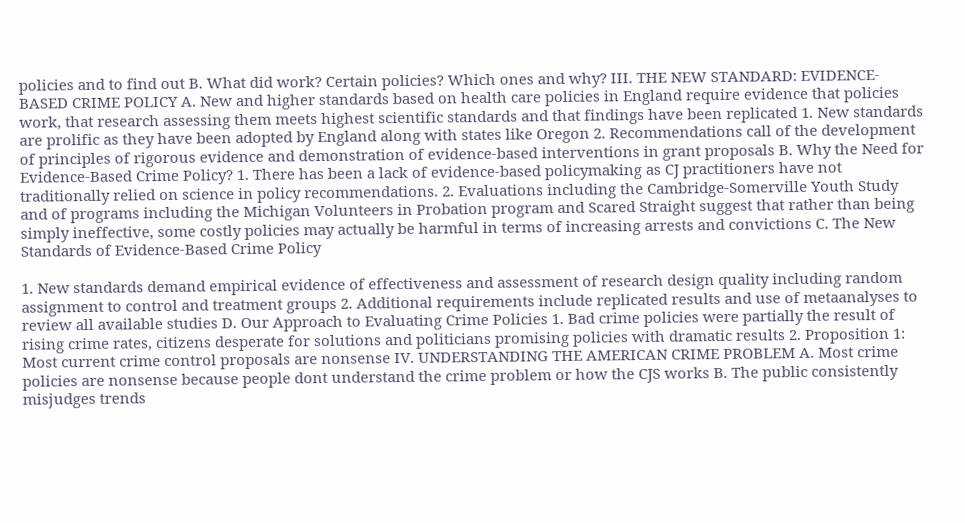policies and to find out B. What did work? Certain policies? Which ones and why? III. THE NEW STANDARD: EVIDENCE-BASED CRIME POLICY A. New and higher standards based on health care policies in England require evidence that policies work, that research assessing them meets highest scientific standards and that findings have been replicated 1. New standards are prolific as they have been adopted by England along with states like Oregon 2. Recommendations call of the development of principles of rigorous evidence and demonstration of evidence-based interventions in grant proposals B. Why the Need for Evidence-Based Crime Policy? 1. There has been a lack of evidence-based policymaking as CJ practitioners have not traditionally relied on science in policy recommendations. 2. Evaluations including the Cambridge-Somerville Youth Study and of programs including the Michigan Volunteers in Probation program and Scared Straight suggest that rather than being simply ineffective, some costly policies may actually be harmful in terms of increasing arrests and convictions C. The New Standards of Evidence-Based Crime Policy

1. New standards demand empirical evidence of effectiveness and assessment of research design quality including random assignment to control and treatment groups 2. Additional requirements include replicated results and use of metaanalyses to review all available studies D. Our Approach to Evaluating Crime Policies 1. Bad crime policies were partially the result of rising crime rates, citizens desperate for solutions and politicians promising policies with dramatic results 2. Proposition 1: Most current crime control proposals are nonsense IV. UNDERSTANDING THE AMERICAN CRIME PROBLEM A. Most crime policies are nonsense because people dont understand the crime problem or how the CJS works B. The public consistently misjudges trends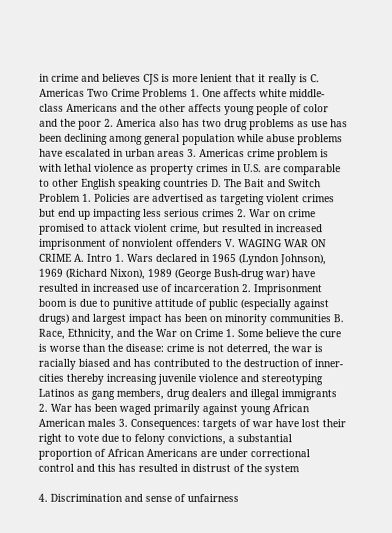in crime and believes CJS is more lenient that it really is C. Americas Two Crime Problems 1. One affects white middle-class Americans and the other affects young people of color and the poor 2. America also has two drug problems as use has been declining among general population while abuse problems have escalated in urban areas 3. Americas crime problem is with lethal violence as property crimes in U.S. are comparable to other English speaking countries D. The Bait and Switch Problem 1. Policies are advertised as targeting violent crimes but end up impacting less serious crimes 2. War on crime promised to attack violent crime, but resulted in increased imprisonment of nonviolent offenders V. WAGING WAR ON CRIME A. Intro 1. Wars declared in 1965 (Lyndon Johnson), 1969 (Richard Nixon), 1989 (George Bush-drug war) have resulted in increased use of incarceration 2. Imprisonment boom is due to punitive attitude of public (especially against drugs) and largest impact has been on minority communities B. Race, Ethnicity, and the War on Crime 1. Some believe the cure is worse than the disease: crime is not deterred, the war is racially biased and has contributed to the destruction of inner-cities thereby increasing juvenile violence and stereotyping Latinos as gang members, drug dealers and illegal immigrants 2. War has been waged primarily against young African American males 3. Consequences: targets of war have lost their right to vote due to felony convictions, a substantial proportion of African Americans are under correctional control and this has resulted in distrust of the system

4. Discrimination and sense of unfairness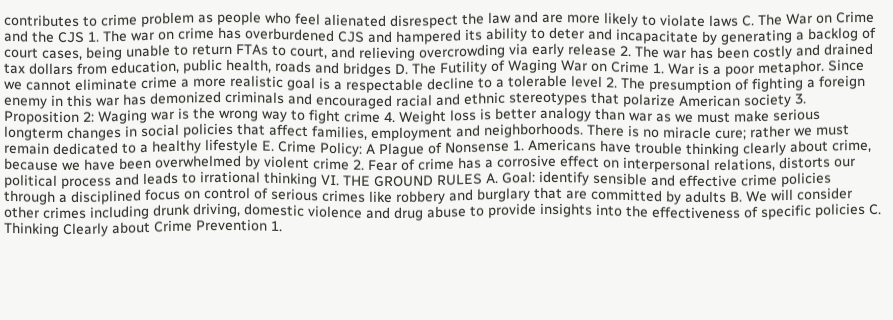contributes to crime problem as people who feel alienated disrespect the law and are more likely to violate laws C. The War on Crime and the CJS 1. The war on crime has overburdened CJS and hampered its ability to deter and incapacitate by generating a backlog of court cases, being unable to return FTAs to court, and relieving overcrowding via early release 2. The war has been costly and drained tax dollars from education, public health, roads and bridges D. The Futility of Waging War on Crime 1. War is a poor metaphor. Since we cannot eliminate crime a more realistic goal is a respectable decline to a tolerable level 2. The presumption of fighting a foreign enemy in this war has demonized criminals and encouraged racial and ethnic stereotypes that polarize American society 3. Proposition 2: Waging war is the wrong way to fight crime 4. Weight loss is better analogy than war as we must make serious longterm changes in social policies that affect families, employment and neighborhoods. There is no miracle cure; rather we must remain dedicated to a healthy lifestyle E. Crime Policy: A Plague of Nonsense 1. Americans have trouble thinking clearly about crime, because we have been overwhelmed by violent crime 2. Fear of crime has a corrosive effect on interpersonal relations, distorts our political process and leads to irrational thinking VI. THE GROUND RULES A. Goal: identify sensible and effective crime policies through a disciplined focus on control of serious crimes like robbery and burglary that are committed by adults B. We will consider other crimes including drunk driving, domestic violence and drug abuse to provide insights into the effectiveness of specific policies C. Thinking Clearly about Crime Prevention 1.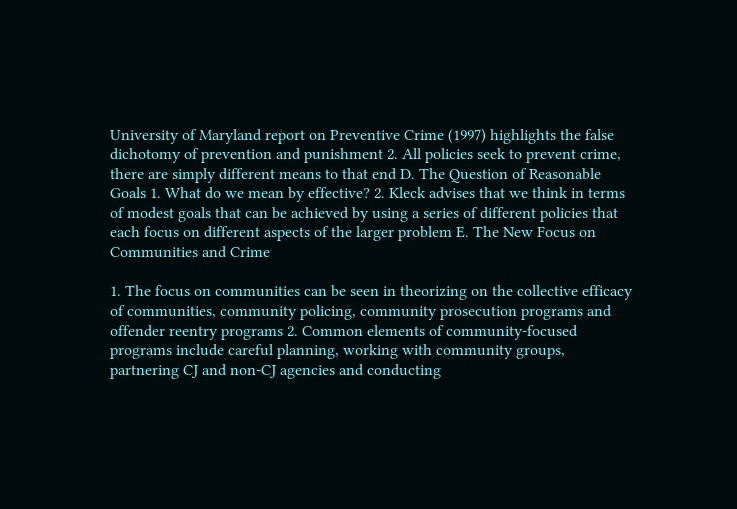University of Maryland report on Preventive Crime (1997) highlights the false dichotomy of prevention and punishment 2. All policies seek to prevent crime, there are simply different means to that end D. The Question of Reasonable Goals 1. What do we mean by effective? 2. Kleck advises that we think in terms of modest goals that can be achieved by using a series of different policies that each focus on different aspects of the larger problem E. The New Focus on Communities and Crime

1. The focus on communities can be seen in theorizing on the collective efficacy of communities, community policing, community prosecution programs and offender reentry programs 2. Common elements of community-focused programs include careful planning, working with community groups, partnering CJ and non-CJ agencies and conducting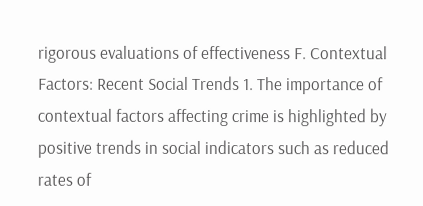rigorous evaluations of effectiveness F. Contextual Factors: Recent Social Trends 1. The importance of contextual factors affecting crime is highlighted by positive trends in social indicators such as reduced rates of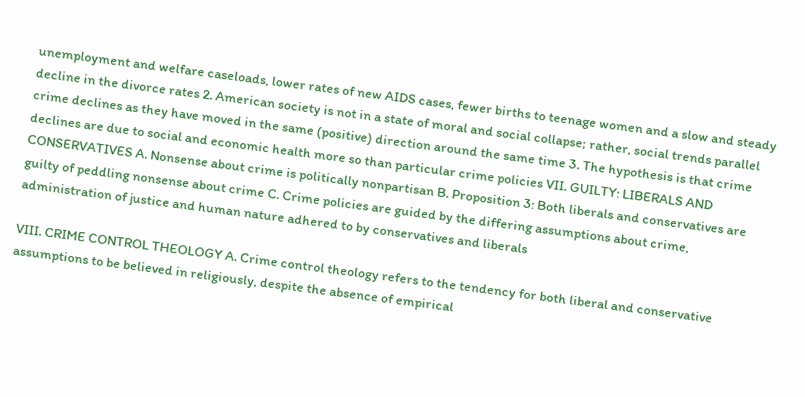unemployment and welfare caseloads, lower rates of new AIDS cases, fewer births to teenage women and a slow and steady decline in the divorce rates 2. American society is not in a state of moral and social collapse; rather, social trends parallel crime declines as they have moved in the same (positive) direction around the same time 3. The hypothesis is that crime declines are due to social and economic health more so than particular crime policies VII. GUILTY: LIBERALS AND CONSERVATIVES A. Nonsense about crime is politically nonpartisan B. Proposition 3: Both liberals and conservatives are guilty of peddling nonsense about crime C. Crime policies are guided by the differing assumptions about crime, administration of justice and human nature adhered to by conservatives and liberals

VIII. CRIME CONTROL THEOLOGY A. Crime control theology refers to the tendency for both liberal and conservative assumptions to be believed in religiously, despite the absence of empirical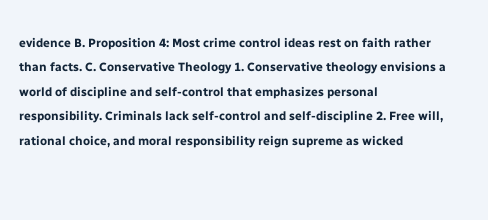evidence B. Proposition 4: Most crime control ideas rest on faith rather than facts. C. Conservative Theology 1. Conservative theology envisions a world of discipline and self-control that emphasizes personal responsibility. Criminals lack self-control and self-discipline 2. Free will, rational choice, and moral responsibility reign supreme as wicked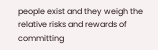people exist and they weigh the relative risks and rewards of committing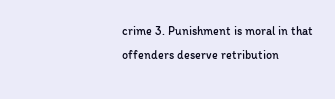crime 3. Punishment is moral in that offenders deserve retribution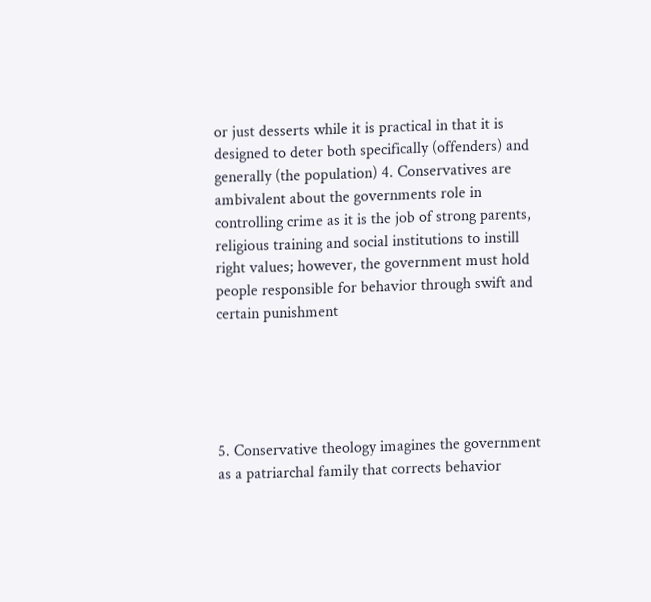or just desserts while it is practical in that it is designed to deter both specifically (offenders) and generally (the population) 4. Conservatives are ambivalent about the governments role in controlling crime as it is the job of strong parents, religious training and social institutions to instill right values; however, the government must hold people responsible for behavior through swift and certain punishment





5. Conservative theology imagines the government as a patriarchal family that corrects behavior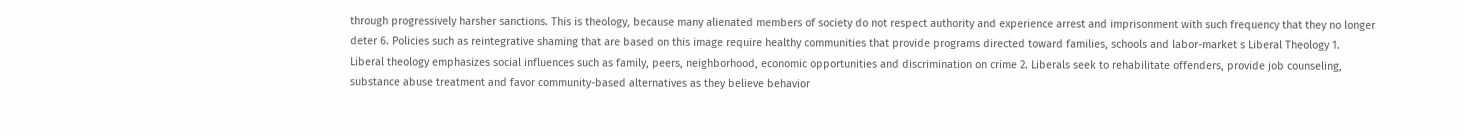through progressively harsher sanctions. This is theology, because many alienated members of society do not respect authority and experience arrest and imprisonment with such frequency that they no longer deter 6. Policies such as reintegrative shaming that are based on this image require healthy communities that provide programs directed toward families, schools and labor-market s Liberal Theology 1. Liberal theology emphasizes social influences such as family, peers, neighborhood, economic opportunities and discrimination on crime 2. Liberals seek to rehabilitate offenders, provide job counseling, substance abuse treatment and favor community-based alternatives as they believe behavior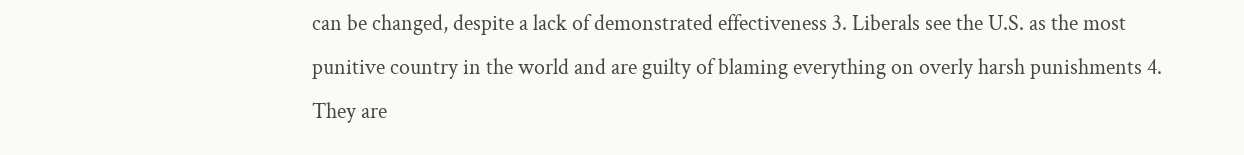can be changed, despite a lack of demonstrated effectiveness 3. Liberals see the U.S. as the most punitive country in the world and are guilty of blaming everything on overly harsh punishments 4. They are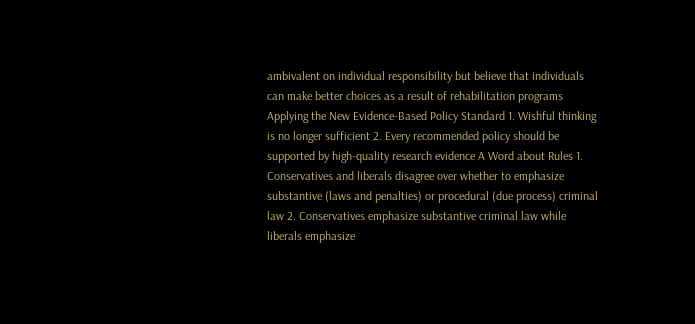ambivalent on individual responsibility but believe that individuals can make better choices as a result of rehabilitation programs Applying the New Evidence-Based Policy Standard 1. Wishful thinking is no longer sufficient 2. Every recommended policy should be supported by high-quality research evidence A Word about Rules 1. Conservatives and liberals disagree over whether to emphasize substantive (laws and penalties) or procedural (due process) criminal law 2. Conservatives emphasize substantive criminal law while liberals emphasize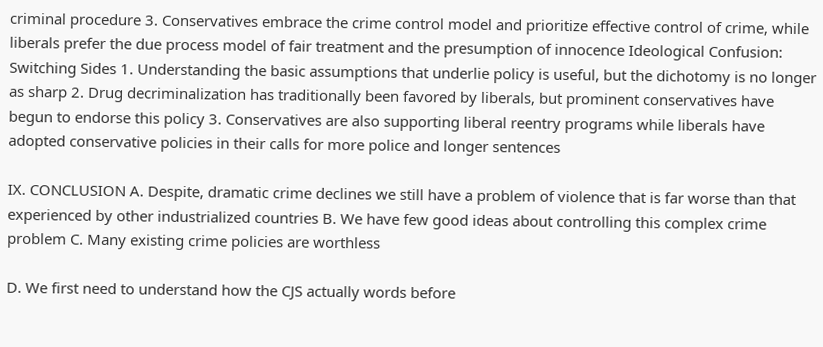criminal procedure 3. Conservatives embrace the crime control model and prioritize effective control of crime, while liberals prefer the due process model of fair treatment and the presumption of innocence Ideological Confusion: Switching Sides 1. Understanding the basic assumptions that underlie policy is useful, but the dichotomy is no longer as sharp 2. Drug decriminalization has traditionally been favored by liberals, but prominent conservatives have begun to endorse this policy 3. Conservatives are also supporting liberal reentry programs while liberals have adopted conservative policies in their calls for more police and longer sentences

IX. CONCLUSION A. Despite, dramatic crime declines we still have a problem of violence that is far worse than that experienced by other industrialized countries B. We have few good ideas about controlling this complex crime problem C. Many existing crime policies are worthless

D. We first need to understand how the CJS actually words before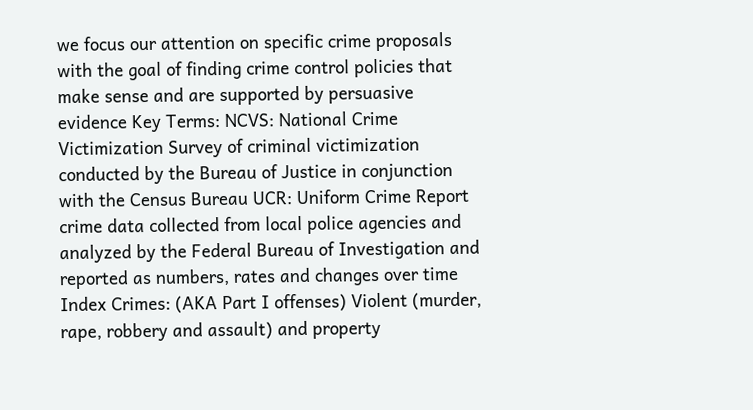we focus our attention on specific crime proposals with the goal of finding crime control policies that make sense and are supported by persuasive evidence Key Terms: NCVS: National Crime Victimization Survey of criminal victimization conducted by the Bureau of Justice in conjunction with the Census Bureau UCR: Uniform Crime Report crime data collected from local police agencies and analyzed by the Federal Bureau of Investigation and reported as numbers, rates and changes over time Index Crimes: (AKA Part I offenses) Violent (murder, rape, robbery and assault) and property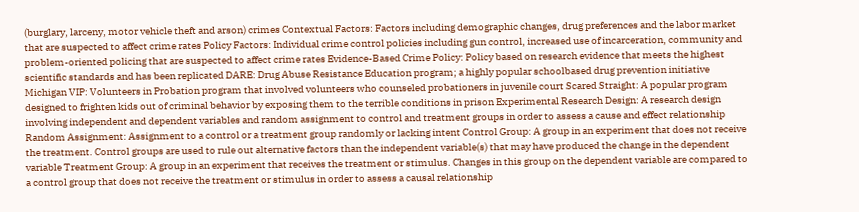(burglary, larceny, motor vehicle theft and arson) crimes Contextual Factors: Factors including demographic changes, drug preferences and the labor market that are suspected to affect crime rates Policy Factors: Individual crime control policies including gun control, increased use of incarceration, community and problem-oriented policing that are suspected to affect crime rates Evidence-Based Crime Policy: Policy based on research evidence that meets the highest scientific standards and has been replicated DARE: Drug Abuse Resistance Education program; a highly popular schoolbased drug prevention initiative Michigan VIP: Volunteers in Probation program that involved volunteers who counseled probationers in juvenile court Scared Straight: A popular program designed to frighten kids out of criminal behavior by exposing them to the terrible conditions in prison Experimental Research Design: A research design involving independent and dependent variables and random assignment to control and treatment groups in order to assess a cause and effect relationship Random Assignment: Assignment to a control or a treatment group randomly or lacking intent Control Group: A group in an experiment that does not receive the treatment. Control groups are used to rule out alternative factors than the independent variable(s) that may have produced the change in the dependent variable Treatment Group: A group in an experiment that receives the treatment or stimulus. Changes in this group on the dependent variable are compared to a control group that does not receive the treatment or stimulus in order to assess a causal relationship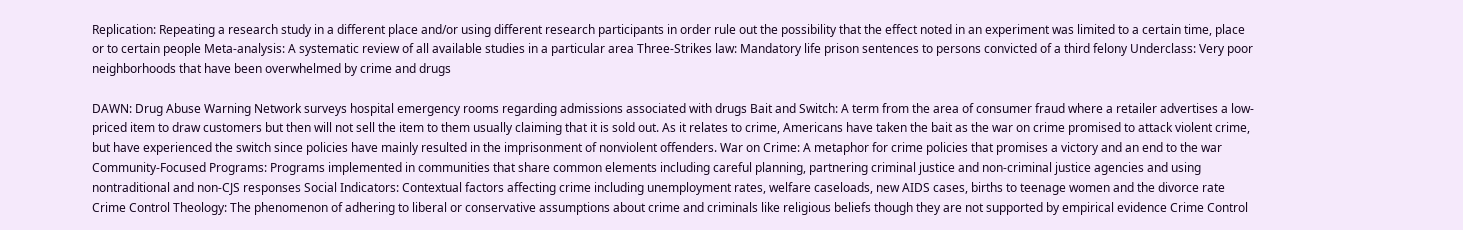Replication: Repeating a research study in a different place and/or using different research participants in order rule out the possibility that the effect noted in an experiment was limited to a certain time, place or to certain people Meta-analysis: A systematic review of all available studies in a particular area Three-Strikes law: Mandatory life prison sentences to persons convicted of a third felony Underclass: Very poor neighborhoods that have been overwhelmed by crime and drugs

DAWN: Drug Abuse Warning Network surveys hospital emergency rooms regarding admissions associated with drugs Bait and Switch: A term from the area of consumer fraud where a retailer advertises a low-priced item to draw customers but then will not sell the item to them usually claiming that it is sold out. As it relates to crime, Americans have taken the bait as the war on crime promised to attack violent crime, but have experienced the switch since policies have mainly resulted in the imprisonment of nonviolent offenders. War on Crime: A metaphor for crime policies that promises a victory and an end to the war Community-Focused Programs: Programs implemented in communities that share common elements including careful planning, partnering criminal justice and non-criminal justice agencies and using nontraditional and non-CJS responses Social Indicators: Contextual factors affecting crime including unemployment rates, welfare caseloads, new AIDS cases, births to teenage women and the divorce rate Crime Control Theology: The phenomenon of adhering to liberal or conservative assumptions about crime and criminals like religious beliefs though they are not supported by empirical evidence Crime Control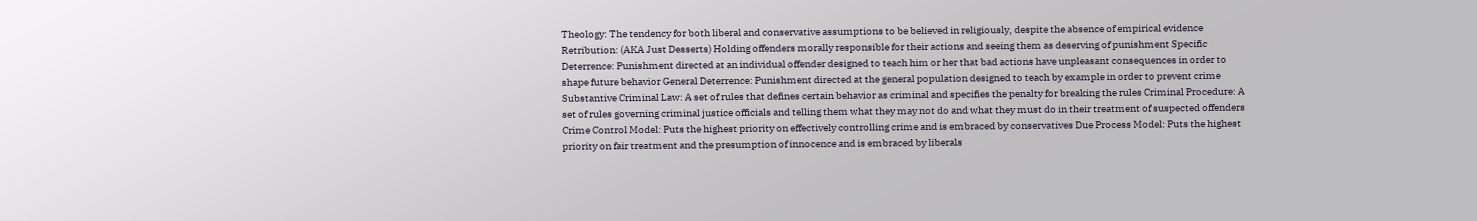Theology: The tendency for both liberal and conservative assumptions to be believed in religiously, despite the absence of empirical evidence Retribution: (AKA Just Desserts) Holding offenders morally responsible for their actions and seeing them as deserving of punishment Specific Deterrence: Punishment directed at an individual offender designed to teach him or her that bad actions have unpleasant consequences in order to shape future behavior General Deterrence: Punishment directed at the general population designed to teach by example in order to prevent crime Substantive Criminal Law: A set of rules that defines certain behavior as criminal and specifies the penalty for breaking the rules Criminal Procedure: A set of rules governing criminal justice officials and telling them what they may not do and what they must do in their treatment of suspected offenders Crime Control Model: Puts the highest priority on effectively controlling crime and is embraced by conservatives Due Process Model: Puts the highest priority on fair treatment and the presumption of innocence and is embraced by liberals